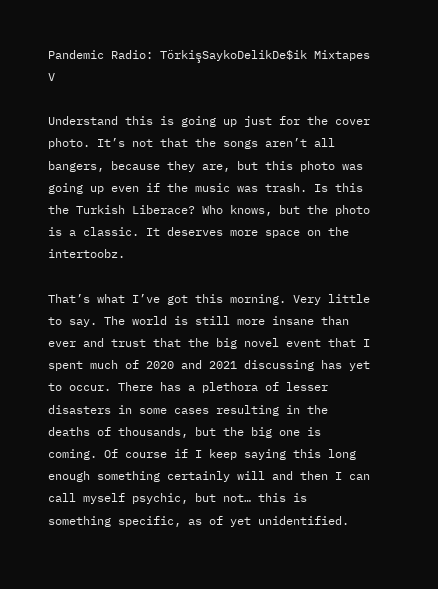Pandemic Radio: TörkişSaykoDelikDe$ik Mixtapes V

Understand this is going up just for the cover photo. It’s not that the songs aren’t all bangers, because they are, but this photo was going up even if the music was trash. Is this the Turkish Liberace? Who knows, but the photo is a classic. It deserves more space on the intertoobz.

That’s what I’ve got this morning. Very little to say. The world is still more insane than ever and trust that the big novel event that I spent much of 2020 and 2021 discussing has yet to occur. There has a plethora of lesser disasters in some cases resulting in the deaths of thousands, but the big one is coming. Of course if I keep saying this long enough something certainly will and then I can call myself psychic, but not… this is something specific, as of yet unidentified.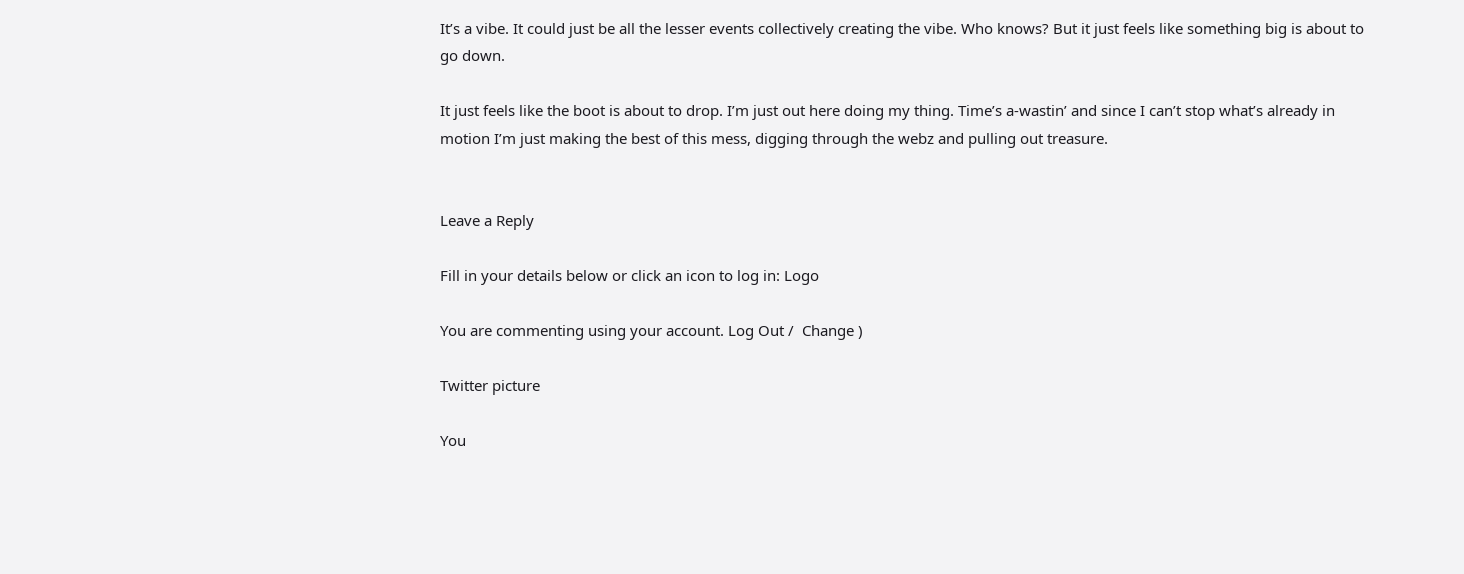It’s a vibe. It could just be all the lesser events collectively creating the vibe. Who knows? But it just feels like something big is about to go down.

It just feels like the boot is about to drop. I’m just out here doing my thing. Time’s a-wastin’ and since I can’t stop what’s already in motion I’m just making the best of this mess, digging through the webz and pulling out treasure.


Leave a Reply

Fill in your details below or click an icon to log in: Logo

You are commenting using your account. Log Out /  Change )

Twitter picture

You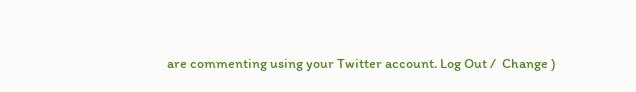are commenting using your Twitter account. Log Out /  Change )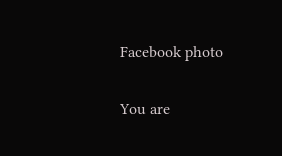Facebook photo

You are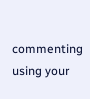commenting using your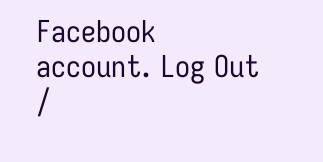Facebook account. Log Out /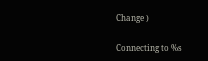Change )

Connecting to %s